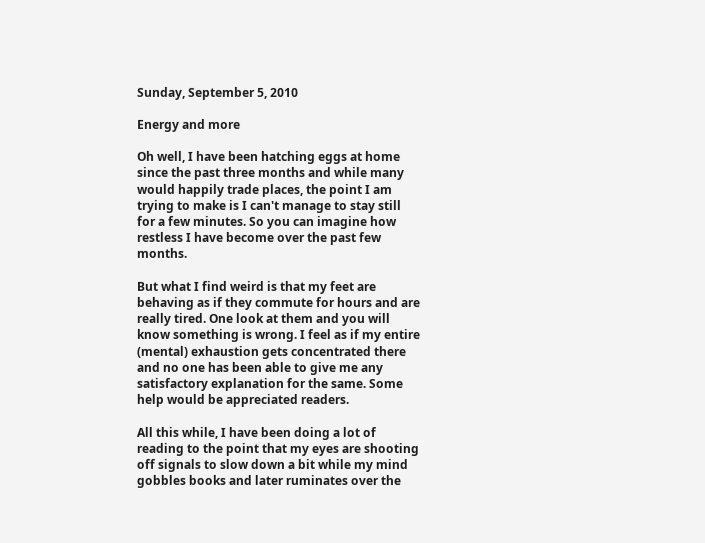Sunday, September 5, 2010

Energy and more

Oh well, I have been hatching eggs at home since the past three months and while many would happily trade places, the point I am trying to make is I can't manage to stay still for a few minutes. So you can imagine how restless I have become over the past few months.

But what I find weird is that my feet are behaving as if they commute for hours and are really tired. One look at them and you will know something is wrong. I feel as if my entire (mental) exhaustion gets concentrated there and no one has been able to give me any satisfactory explanation for the same. Some help would be appreciated readers.

All this while, I have been doing a lot of reading to the point that my eyes are shooting off signals to slow down a bit while my mind gobbles books and later ruminates over the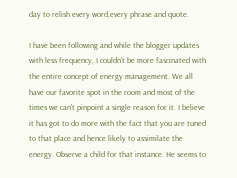day to relish every word,every phrase and quote.

I have been following and while the blogger updates with less frequency, I couldn't be more fascinated with the entire concept of energy management. We all have our favorite spot in the room and most of the times we can't pinpoint a single reason for it. I believe it has got to do more with the fact that you are tuned to that place and hence likely to assimilate the energy. Observe a child for that instance. He seems to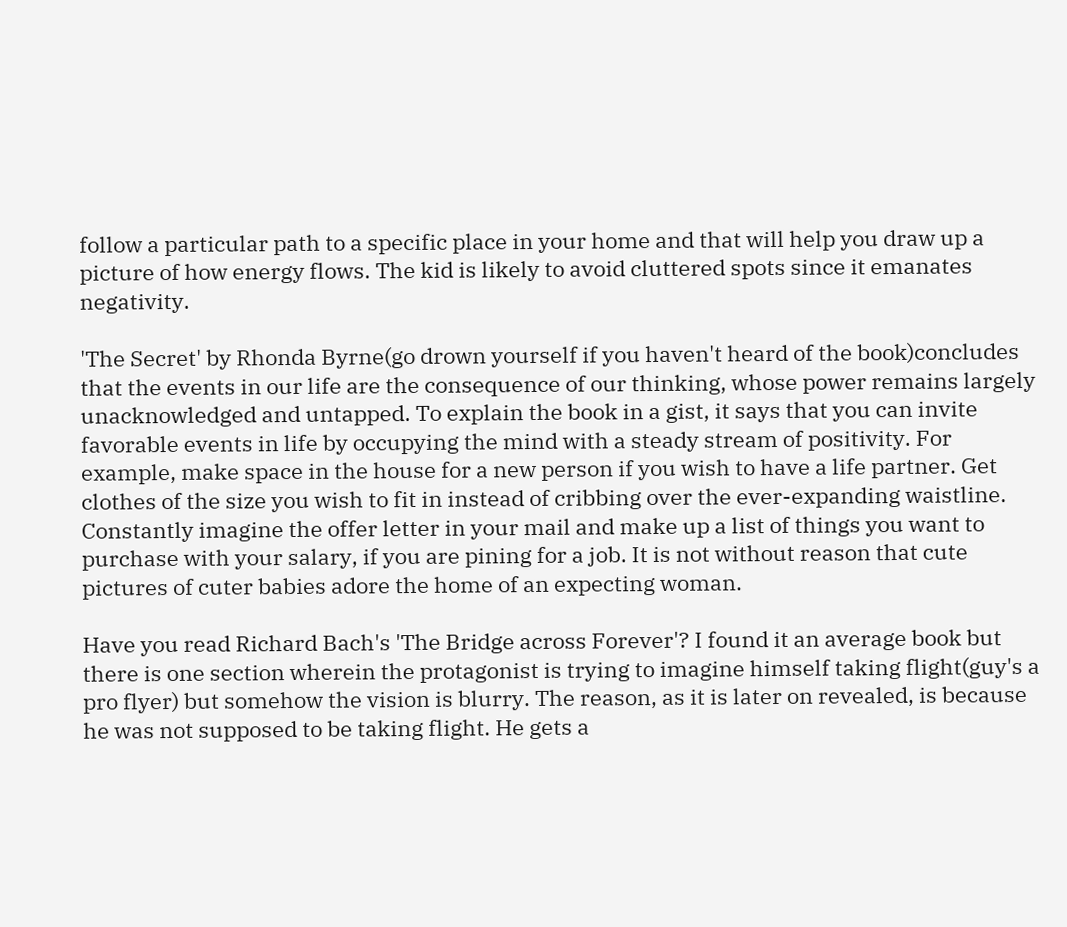follow a particular path to a specific place in your home and that will help you draw up a picture of how energy flows. The kid is likely to avoid cluttered spots since it emanates negativity.

'The Secret' by Rhonda Byrne(go drown yourself if you haven't heard of the book)concludes that the events in our life are the consequence of our thinking, whose power remains largely unacknowledged and untapped. To explain the book in a gist, it says that you can invite favorable events in life by occupying the mind with a steady stream of positivity. For example, make space in the house for a new person if you wish to have a life partner. Get clothes of the size you wish to fit in instead of cribbing over the ever-expanding waistline. Constantly imagine the offer letter in your mail and make up a list of things you want to purchase with your salary, if you are pining for a job. It is not without reason that cute pictures of cuter babies adore the home of an expecting woman.

Have you read Richard Bach's 'The Bridge across Forever'? I found it an average book but there is one section wherein the protagonist is trying to imagine himself taking flight(guy's a pro flyer) but somehow the vision is blurry. The reason, as it is later on revealed, is because he was not supposed to be taking flight. He gets a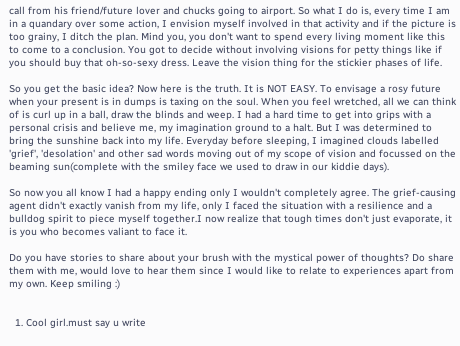call from his friend/future lover and chucks going to airport. So what I do is, every time I am in a quandary over some action, I envision myself involved in that activity and if the picture is too grainy, I ditch the plan. Mind you, you don't want to spend every living moment like this to come to a conclusion. You got to decide without involving visions for petty things like if you should buy that oh-so-sexy dress. Leave the vision thing for the stickier phases of life.

So you get the basic idea? Now here is the truth. It is NOT EASY. To envisage a rosy future when your present is in dumps is taxing on the soul. When you feel wretched, all we can think of is curl up in a ball, draw the blinds and weep. I had a hard time to get into grips with a personal crisis and believe me, my imagination ground to a halt. But I was determined to bring the sunshine back into my life. Everyday before sleeping, I imagined clouds labelled 'grief', 'desolation' and other sad words moving out of my scope of vision and focussed on the beaming sun(complete with the smiley face we used to draw in our kiddie days).

So now you all know I had a happy ending only I wouldn't completely agree. The grief-causing agent didn't exactly vanish from my life, only I faced the situation with a resilience and a bulldog spirit to piece myself together.I now realize that tough times don't just evaporate, it is you who becomes valiant to face it.

Do you have stories to share about your brush with the mystical power of thoughts? Do share them with me, would love to hear them since I would like to relate to experiences apart from my own. Keep smiling :)


  1. Cool girl.must say u write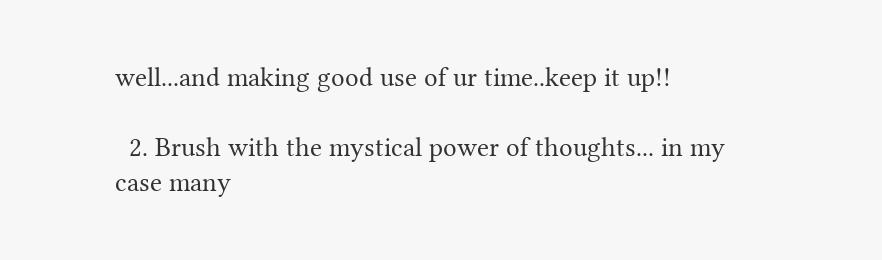well...and making good use of ur time..keep it up!!

  2. Brush with the mystical power of thoughts... in my case many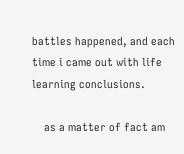battles happened, and each time i came out with life learning conclusions.

    as a matter of fact am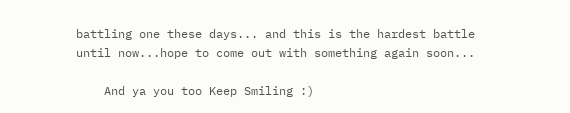battling one these days... and this is the hardest battle until now...hope to come out with something again soon...

    And ya you too Keep Smiling :)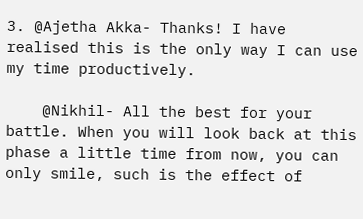3. @Ajetha Akka- Thanks! I have realised this is the only way I can use my time productively.

    @Nikhil- All the best for your battle. When you will look back at this phase a little time from now, you can only smile, such is the effect of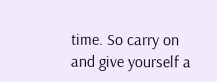time. So carry on and give yourself a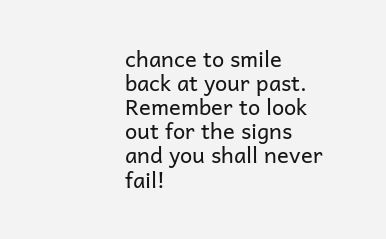chance to smile back at your past. Remember to look out for the signs and you shall never fail!